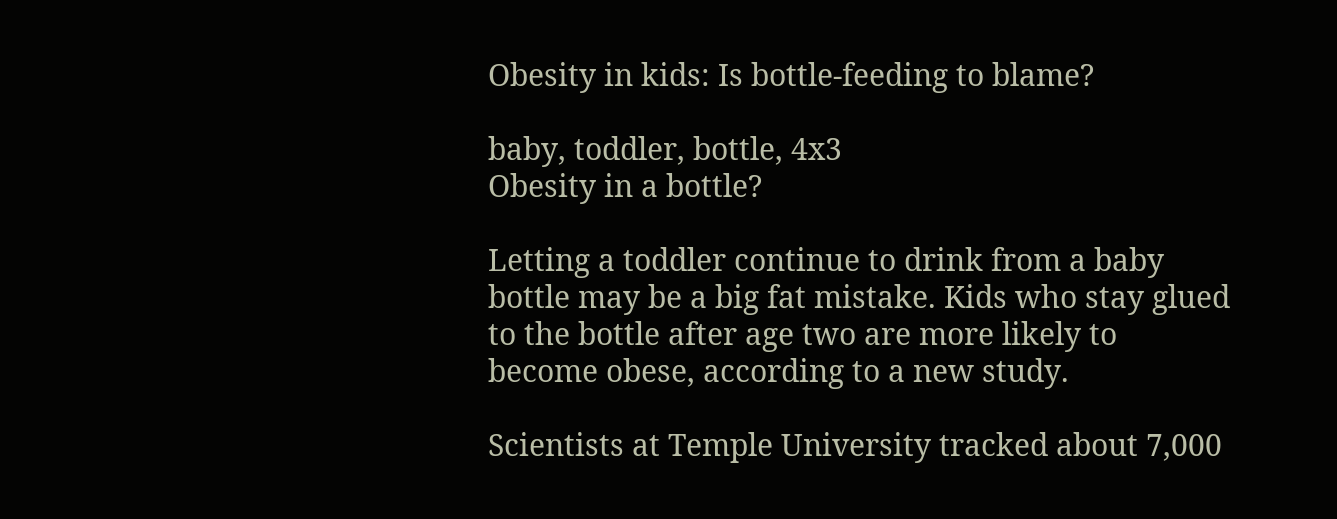Obesity in kids: Is bottle-feeding to blame?

baby, toddler, bottle, 4x3
Obesity in a bottle?

Letting a toddler continue to drink from a baby bottle may be a big fat mistake. Kids who stay glued to the bottle after age two are more likely to become obese, according to a new study.

Scientists at Temple University tracked about 7,000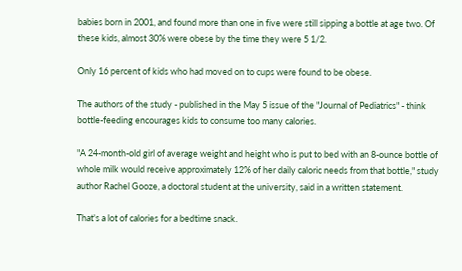babies born in 2001, and found more than one in five were still sipping a bottle at age two. Of these kids, almost 30% were obese by the time they were 5 1/2.

Only 16 percent of kids who had moved on to cups were found to be obese.

The authors of the study - published in the May 5 issue of the "Journal of Pediatrics" - think bottle-feeding encourages kids to consume too many calories.

"A 24-month-old girl of average weight and height who is put to bed with an 8-ounce bottle of whole milk would receive approximately 12% of her daily caloric needs from that bottle," study author Rachel Gooze, a doctoral student at the university, said in a written statement.

That's a lot of calories for a bedtime snack.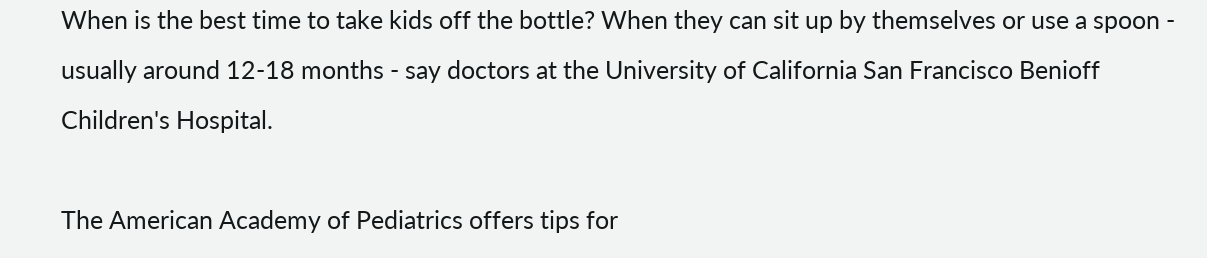When is the best time to take kids off the bottle? When they can sit up by themselves or use a spoon - usually around 12-18 months - say doctors at the University of California San Francisco Benioff Children's Hospital.

The American Academy of Pediatrics offers tips for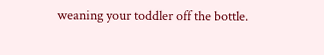weaning your toddler off the bottle.